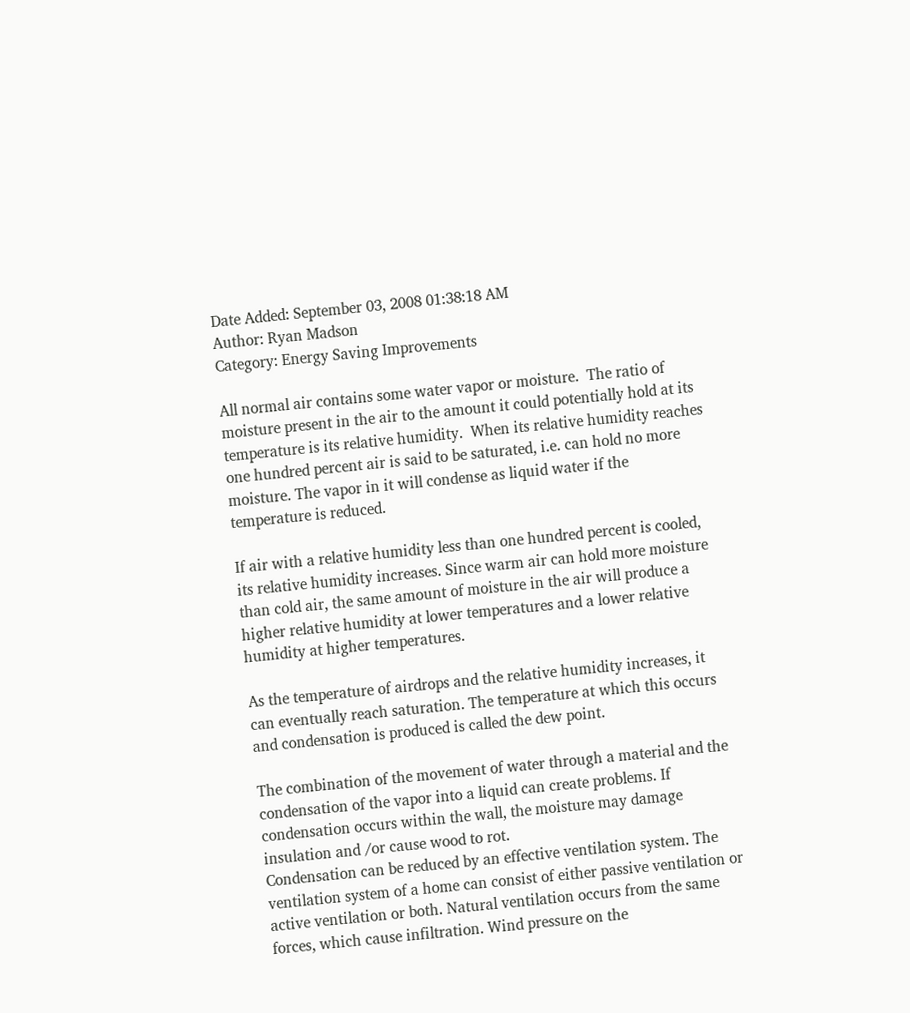Date Added: September 03, 2008 01:38:18 AM
Author: Ryan Madson
Category: Energy Saving Improvements

All normal air contains some water vapor or moisture.  The ratio of moisture present in the air to the amount it could potentially hold at its temperature is its relative humidity.  When its relative humidity reaches one hundred percent air is said to be saturated, i.e. can hold no more moisture. The vapor in it will condense as liquid water if the temperature is reduced.

If air with a relative humidity less than one hundred percent is cooled, its relative humidity increases. Since warm air can hold more moisture than cold air, the same amount of moisture in the air will produce a higher relative humidity at lower temperatures and a lower relative humidity at higher temperatures.

As the temperature of airdrops and the relative humidity increases, it can eventually reach saturation. The temperature at which this occurs and condensation is produced is called the dew point.

The combination of the movement of water through a material and the condensation of the vapor into a liquid can create problems. If condensation occurs within the wall, the moisture may damage insulation and /or cause wood to rot.
Condensation can be reduced by an effective ventilation system. The ventilation system of a home can consist of either passive ventilation or active ventilation or both. Natural ventilation occurs from the same forces, which cause infiltration. Wind pressure on the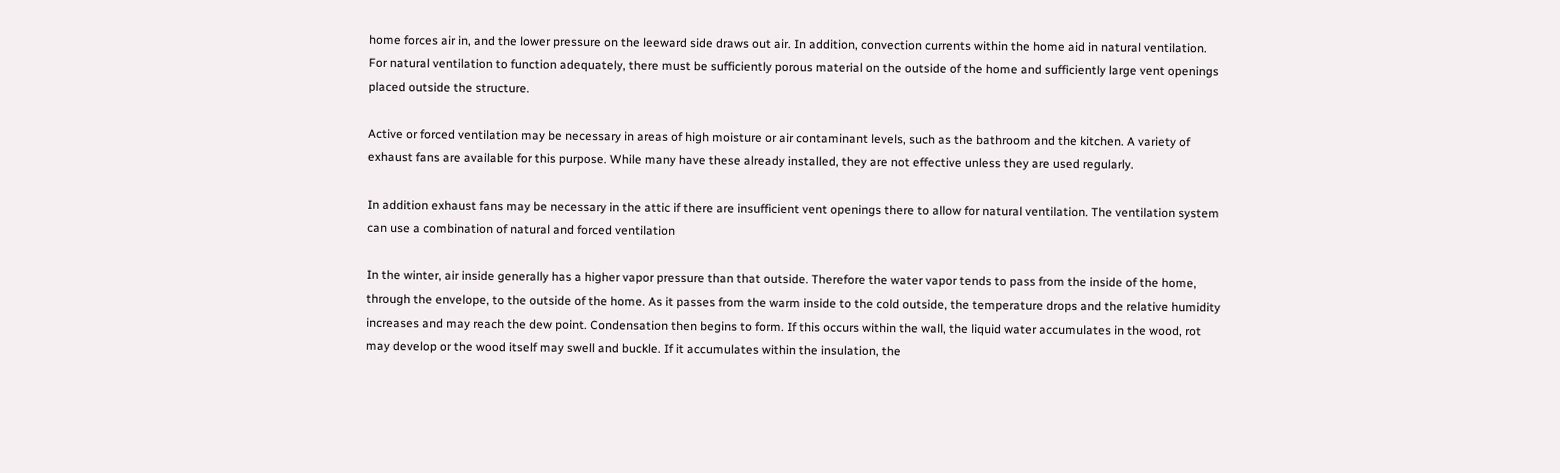home forces air in, and the lower pressure on the leeward side draws out air. In addition, convection currents within the home aid in natural ventilation. For natural ventilation to function adequately, there must be sufficiently porous material on the outside of the home and sufficiently large vent openings placed outside the structure.

Active or forced ventilation may be necessary in areas of high moisture or air contaminant levels, such as the bathroom and the kitchen. A variety of exhaust fans are available for this purpose. While many have these already installed, they are not effective unless they are used regularly.

In addition exhaust fans may be necessary in the attic if there are insufficient vent openings there to allow for natural ventilation. The ventilation system can use a combination of natural and forced ventilation

In the winter, air inside generally has a higher vapor pressure than that outside. Therefore the water vapor tends to pass from the inside of the home, through the envelope, to the outside of the home. As it passes from the warm inside to the cold outside, the temperature drops and the relative humidity increases and may reach the dew point. Condensation then begins to form. If this occurs within the wall, the liquid water accumulates in the wood, rot may develop or the wood itself may swell and buckle. If it accumulates within the insulation, the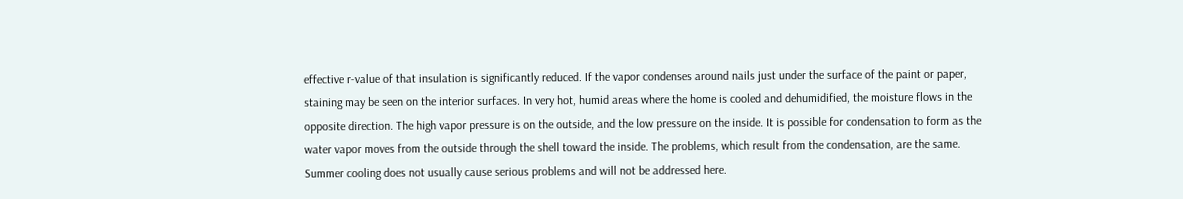effective r-value of that insulation is significantly reduced. If the vapor condenses around nails just under the surface of the paint or paper, staining may be seen on the interior surfaces. In very hot, humid areas where the home is cooled and dehumidified, the moisture flows in the opposite direction. The high vapor pressure is on the outside, and the low pressure on the inside. It is possible for condensation to form as the water vapor moves from the outside through the shell toward the inside. The problems, which result from the condensation, are the same. Summer cooling does not usually cause serious problems and will not be addressed here.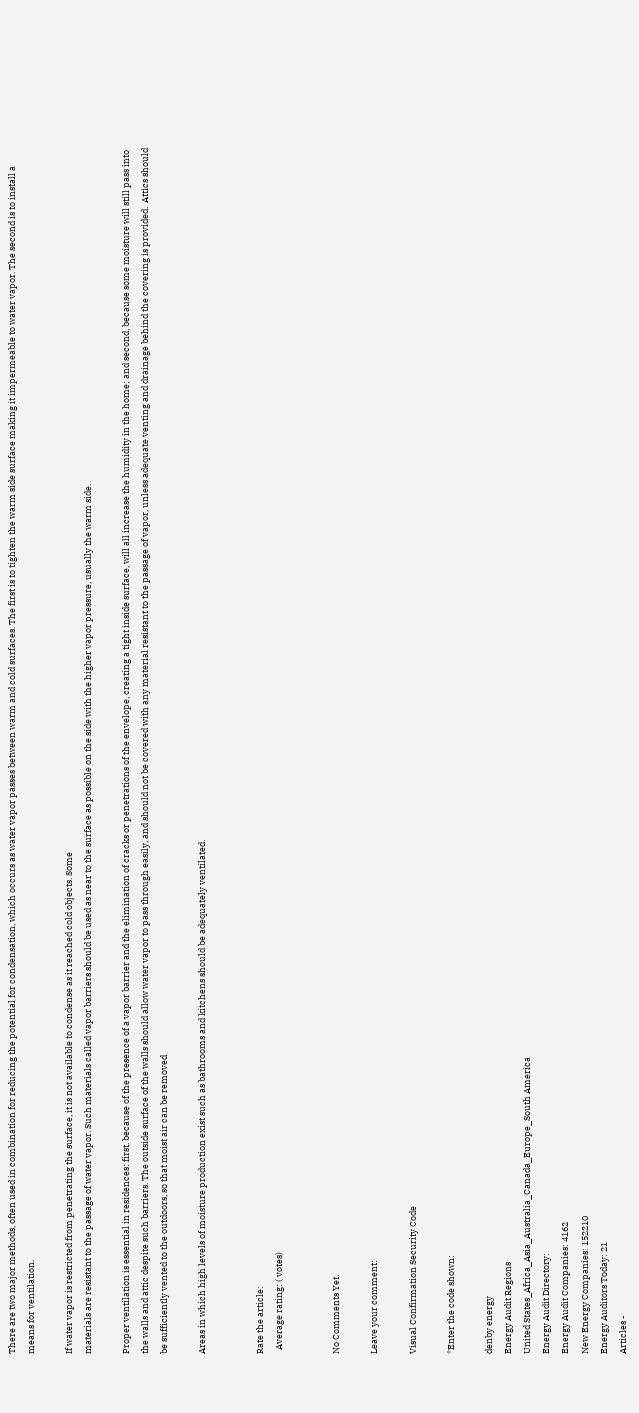There are two major methods, often used in combination for reducing the potential for condensation, which occurs as water vapor passes between warm and cold surfaces. The first is to tighten the warm side surface making it impermeable to water vapor. The second is to install a means for ventilation.

If water vapor is restricted from penetrating the surface, it is not available to condense as it reached cold objects. Some
materials are resistant to the passage of water vapor. Such materials called vapor barriers should be used as near to the surface as possible on the side with the higher vapor pressure, usually the warm side.

Proper ventilation is essential in residences: first, because of the presence of a vapor barrier and the elimination of cracks or penetrations of the envelope, creating a tight inside surface, will all increase the humidity in the home; and second, because some moisture will still pass into the walls and attic despite such barriers. The outside surface of the walls should allow water vapor to pass through easily, and should not be covered with any material resistant to the passage of vapor, unless adequate venting and drainage behind the covering is provided.  Attics should be sufficiently vented to the outdoors, so that moist air can be removed

Areas in which high levels of moisture production exist such as bathrooms and kitchens should be adequately ventilated.


Rate the article:
  Average rating: ( votes)


No Comments Yet.

Leave your comment:

Visual Confirmation Security Code

*Enter the code shown:

denby energy
Energy Audit Regions
United States_Africa_Asia_Australia_Canada_Europe_South America
Energy Audit Directory:
Energy Audit Companies: 4162
New Energy Companies: 152210
Energy Auditors Today: 21
Articles -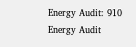Energy Audit: 910
Energy Audit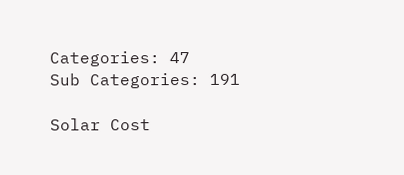Categories: 47
Sub Categories: 191

Solar Cost